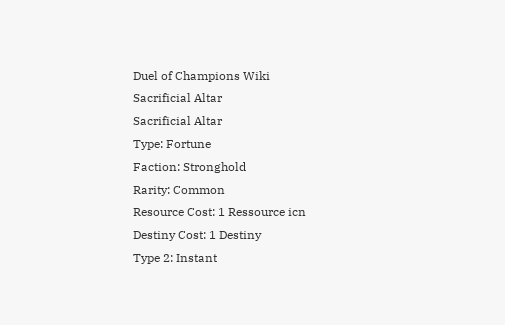Duel of Champions Wiki
Sacrificial Altar
Sacrificial Altar
Type: Fortune
Faction: Stronghold
Rarity: Common
Resource Cost: 1 Ressource icn
Destiny Cost: 1 Destiny
Type 2: Instant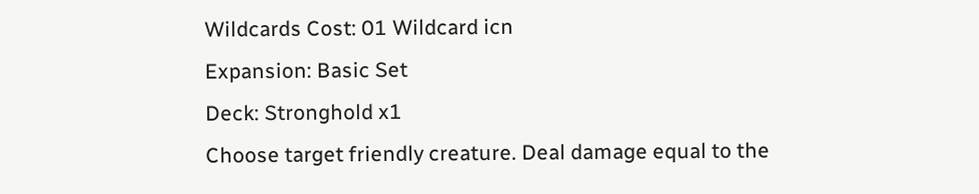Wildcards Cost: 01 Wildcard icn
Expansion: Basic Set
Deck: Stronghold x1
Choose target friendly creature. Deal damage equal to the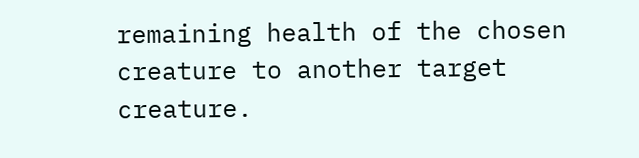remaining health of the chosen creature to another target creature.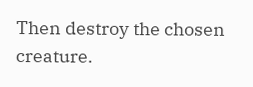Then destroy the chosen creature.